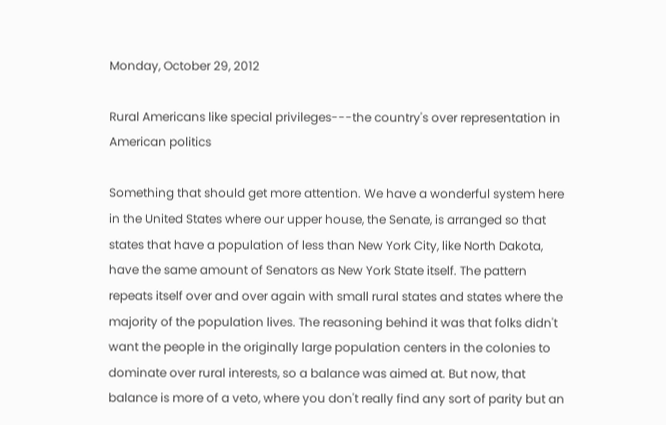Monday, October 29, 2012

Rural Americans like special privileges---the country's over representation in American politics

Something that should get more attention. We have a wonderful system here in the United States where our upper house, the Senate, is arranged so that states that have a population of less than New York City, like North Dakota, have the same amount of Senators as New York State itself. The pattern repeats itself over and over again with small rural states and states where the majority of the population lives. The reasoning behind it was that folks didn't want the people in the originally large population centers in the colonies to dominate over rural interests, so a balance was aimed at. But now, that balance is more of a veto, where you don't really find any sort of parity but an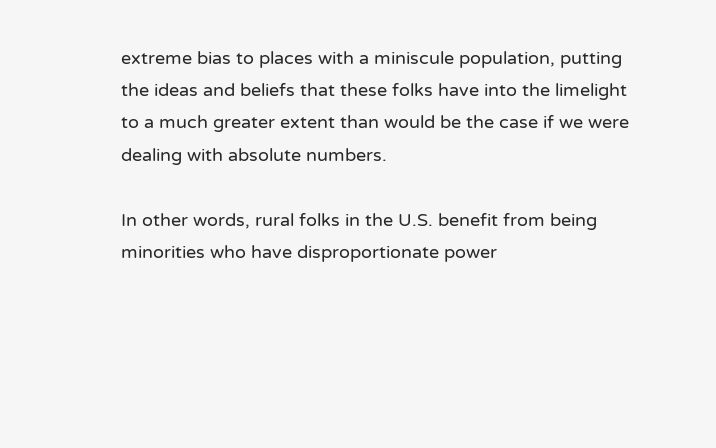extreme bias to places with a miniscule population, putting the ideas and beliefs that these folks have into the limelight to a much greater extent than would be the case if we were dealing with absolute numbers.

In other words, rural folks in the U.S. benefit from being minorities who have disproportionate power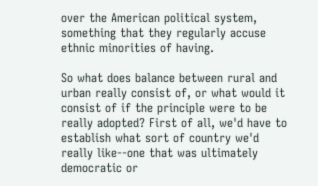over the American political system, something that they regularly accuse ethnic minorities of having.

So what does balance between rural and urban really consist of, or what would it consist of if the principle were to be really adopted? First of all, we'd have to establish what sort of country we'd really like--one that was ultimately democratic or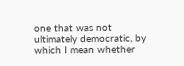one that was not ultimately democratic, by which I mean whether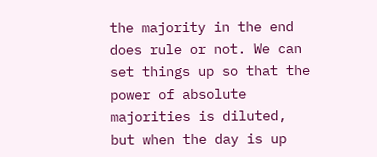the majority in the end does rule or not. We can set things up so that the power of absolute majorities is diluted, but when the day is up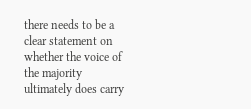there needs to be a clear statement on whether the voice of the majority ultimately does carry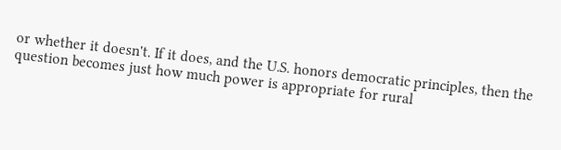or whether it doesn't. If it does, and the U.S. honors democratic principles, then the question becomes just how much power is appropriate for rural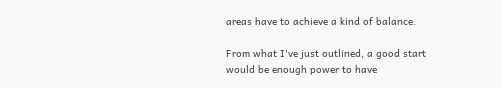areas have to achieve a kind of balance.

From what I've just outlined, a good start would be enough power to have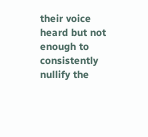their voice heard but not enough to consistently nullify the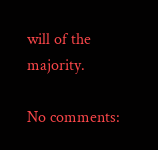will of the majority.

No comments: